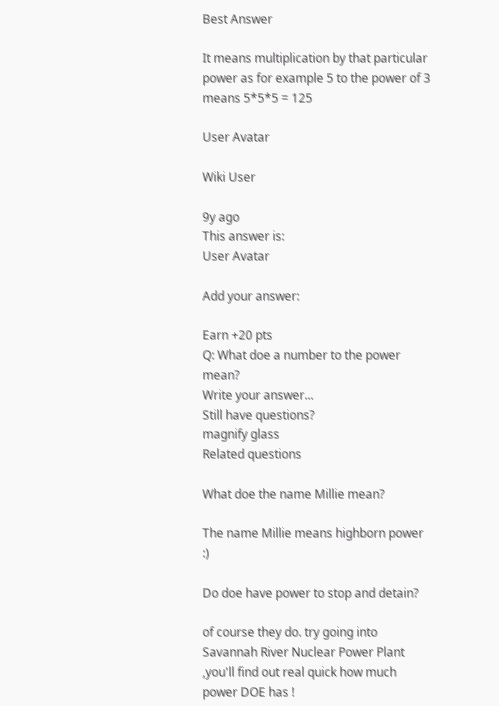Best Answer

It means multiplication by that particular power as for example 5 to the power of 3 means 5*5*5 = 125

User Avatar

Wiki User

9y ago
This answer is:
User Avatar

Add your answer:

Earn +20 pts
Q: What doe a number to the power mean?
Write your answer...
Still have questions?
magnify glass
Related questions

What doe the name Millie mean?

The name Millie means highborn power :)

Do doe have power to stop and detain?

of course they do. try going into Savannah River Nuclear Power Plant ,you'll find out real quick how much power DOE has !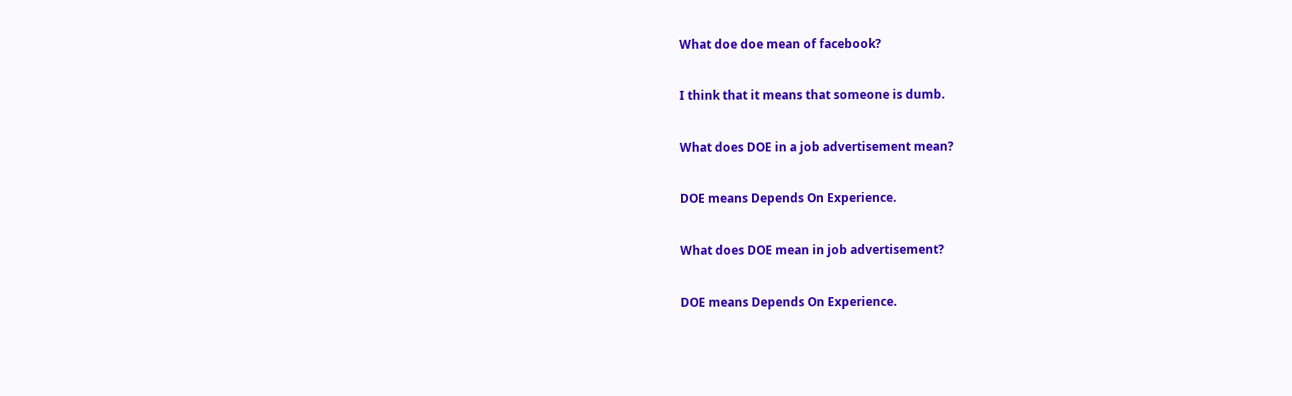What doe doe mean of facebook?

I think that it means that someone is dumb.

What does DOE in a job advertisement mean?

DOE means Depends On Experience.

What does DOE mean in job advertisement?

DOE means Depends On Experience.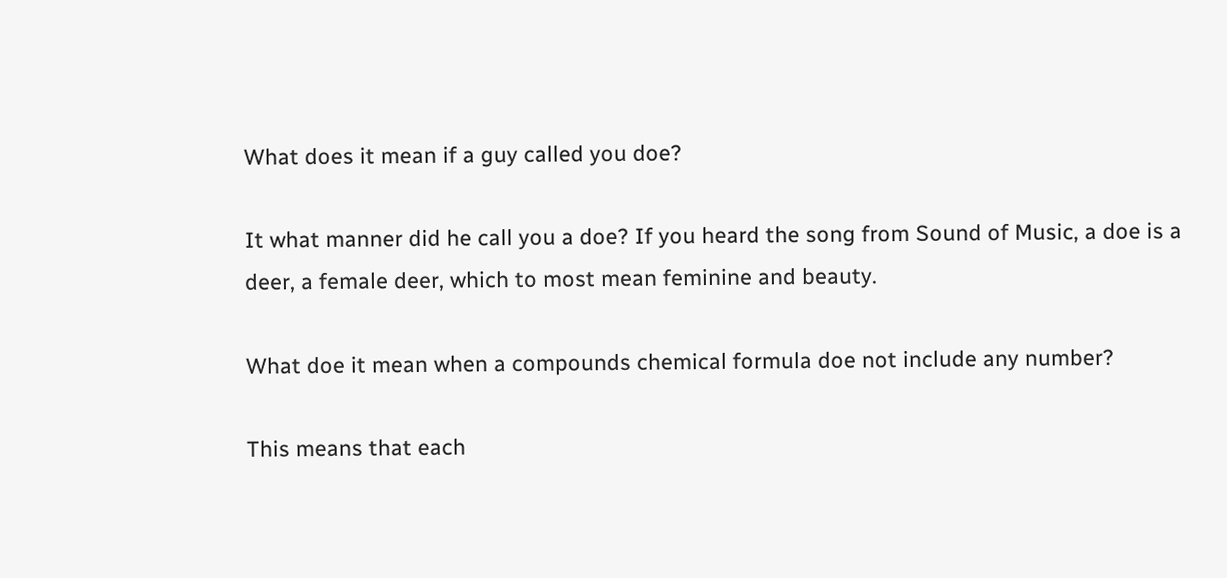What does it mean if a guy called you doe?

It what manner did he call you a doe? If you heard the song from Sound of Music, a doe is a deer, a female deer, which to most mean feminine and beauty.

What doe it mean when a compounds chemical formula doe not include any number?

This means that each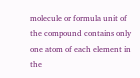molecule or formula unit of the compound contains only one atom of each element in the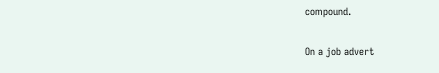compound.

On a job advert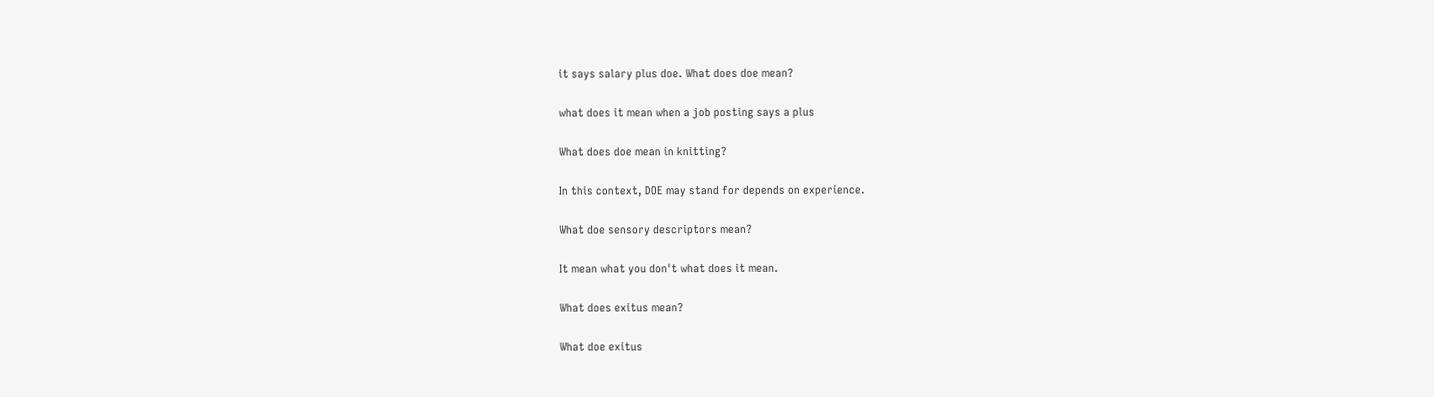it says salary plus doe. What does doe mean?

what does it mean when a job posting says a plus

What does doe mean in knitting?

In this context, DOE may stand for depends on experience.

What doe sensory descriptors mean?

It mean what you don't what does it mean.

What does exitus mean?

What doe exitus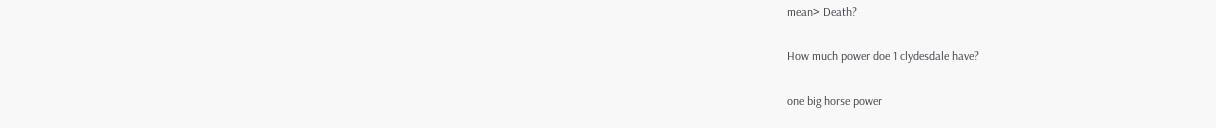mean> Death?

How much power doe 1 clydesdale have?

one big horse power